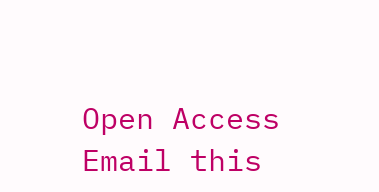Open Access Email this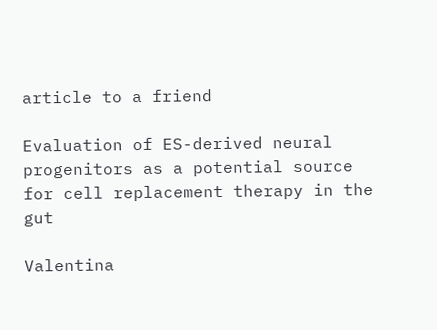article to a friend

Evaluation of ES-derived neural progenitors as a potential source for cell replacement therapy in the gut

Valentina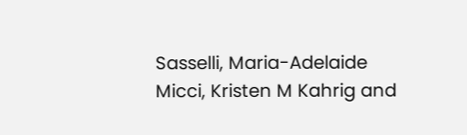Sasselli, Maria-Adelaide Micci, Kristen M Kahrig and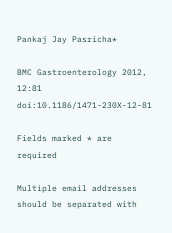Pankaj Jay Pasricha*

BMC Gastroenterology 2012, 12:81  doi:10.1186/1471-230X-12-81

Fields marked * are required

Multiple email addresses should be separated with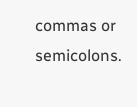commas or semicolons.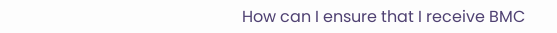How can I ensure that I receive BMC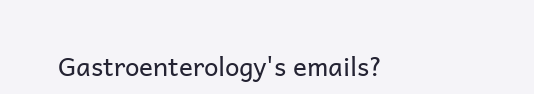Gastroenterology's emails?